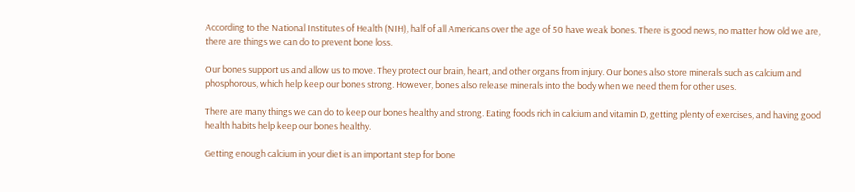According to the National Institutes of Health (NIH), half of all Americans over the age of 50 have weak bones. There is good news, no matter how old we are, there are things we can do to prevent bone loss.

Our bones support us and allow us to move. They protect our brain, heart, and other organs from injury. Our bones also store minerals such as calcium and phosphorous, which help keep our bones strong. However, bones also release minerals into the body when we need them for other uses.

There are many things we can do to keep our bones healthy and strong. Eating foods rich in calcium and vitamin D, getting plenty of exercises, and having good health habits help keep our bones healthy.

Getting enough calcium in your diet is an important step for bone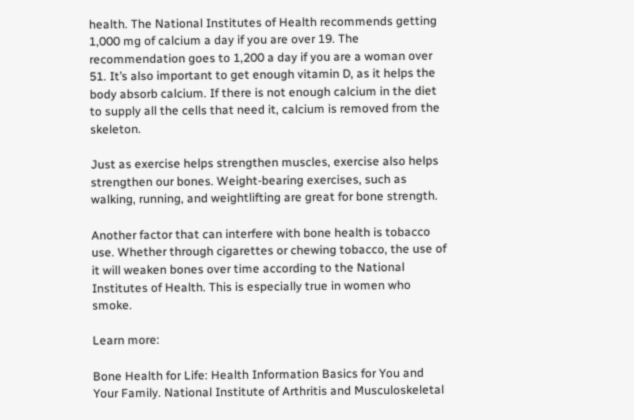health. The National Institutes of Health recommends getting 1,000 mg of calcium a day if you are over 19. The recommendation goes to 1,200 a day if you are a woman over 51. It’s also important to get enough vitamin D, as it helps the body absorb calcium. If there is not enough calcium in the diet to supply all the cells that need it, calcium is removed from the skeleton.

Just as exercise helps strengthen muscles, exercise also helps strengthen our bones. Weight-bearing exercises, such as walking, running, and weightlifting are great for bone strength.

Another factor that can interfere with bone health is tobacco use. Whether through cigarettes or chewing tobacco, the use of it will weaken bones over time according to the National Institutes of Health. This is especially true in women who smoke.

Learn more:

Bone Health for Life: Health Information Basics for You and Your Family. National Institute of Arthritis and Musculoskeletal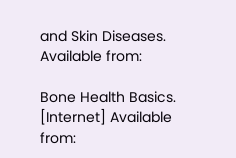and Skin Diseases. Available from:

Bone Health Basics. [Internet] Available from: